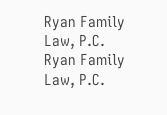Ryan Family Law, P.C.
Ryan Family Law, P.C.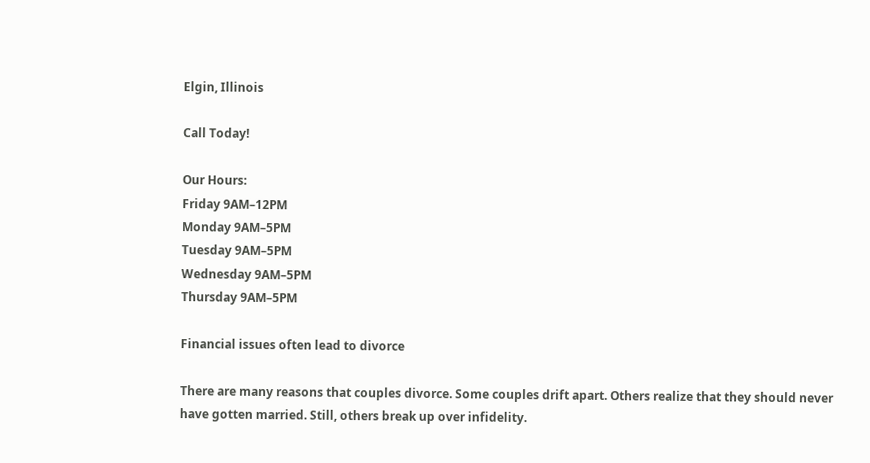Elgin, Illinois

Call Today!

Our Hours:
Friday 9AM–12PM
Monday 9AM–5PM
Tuesday 9AM–5PM
Wednesday 9AM–5PM
Thursday 9AM–5PM

Financial issues often lead to divorce

There are many reasons that couples divorce. Some couples drift apart. Others realize that they should never have gotten married. Still, others break up over infidelity.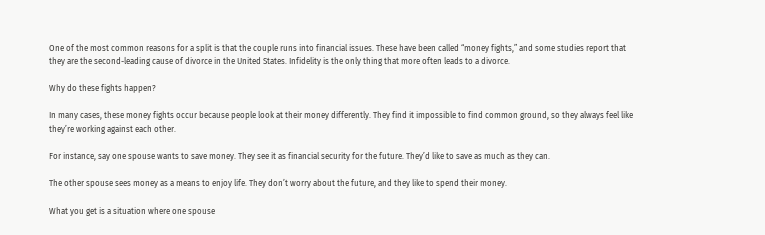One of the most common reasons for a split is that the couple runs into financial issues. These have been called “money fights,” and some studies report that they are the second-leading cause of divorce in the United States. Infidelity is the only thing that more often leads to a divorce.

Why do these fights happen?

In many cases, these money fights occur because people look at their money differently. They find it impossible to find common ground, so they always feel like they’re working against each other.

For instance, say one spouse wants to save money. They see it as financial security for the future. They’d like to save as much as they can.

The other spouse sees money as a means to enjoy life. They don’t worry about the future, and they like to spend their money.

What you get is a situation where one spouse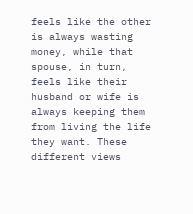feels like the other is always wasting money, while that spouse, in turn, feels like their husband or wife is always keeping them from living the life they want. These different views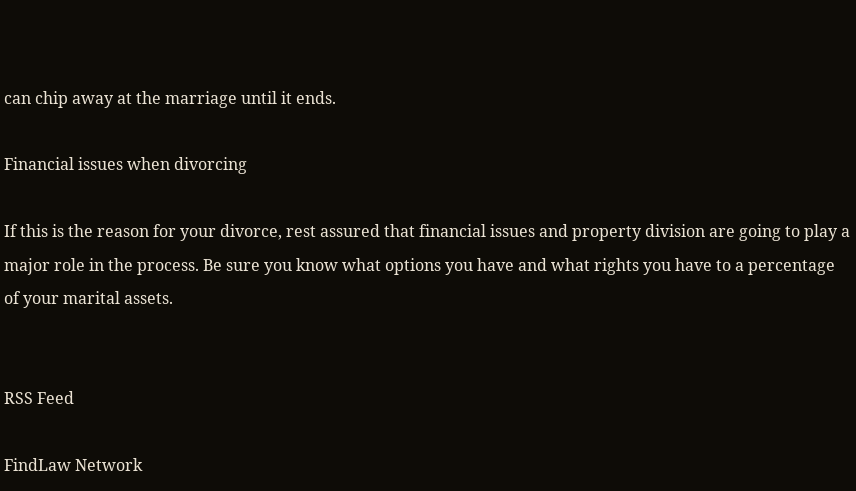can chip away at the marriage until it ends.

Financial issues when divorcing

If this is the reason for your divorce, rest assured that financial issues and property division are going to play a major role in the process. Be sure you know what options you have and what rights you have to a percentage of your marital assets.


RSS Feed

FindLaw Network